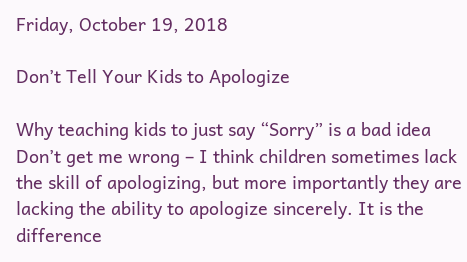Friday, October 19, 2018

Don’t Tell Your Kids to Apologize

Why teaching kids to just say “Sorry” is a bad idea Don’t get me wrong – I think children sometimes lack the skill of apologizing, but more importantly they are lacking the ability to apologize sincerely. It is the difference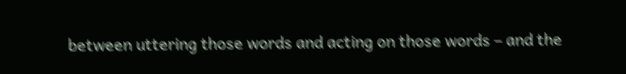between uttering those words and acting on those words – and the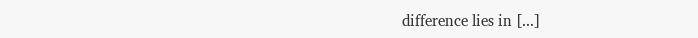difference lies in [...]